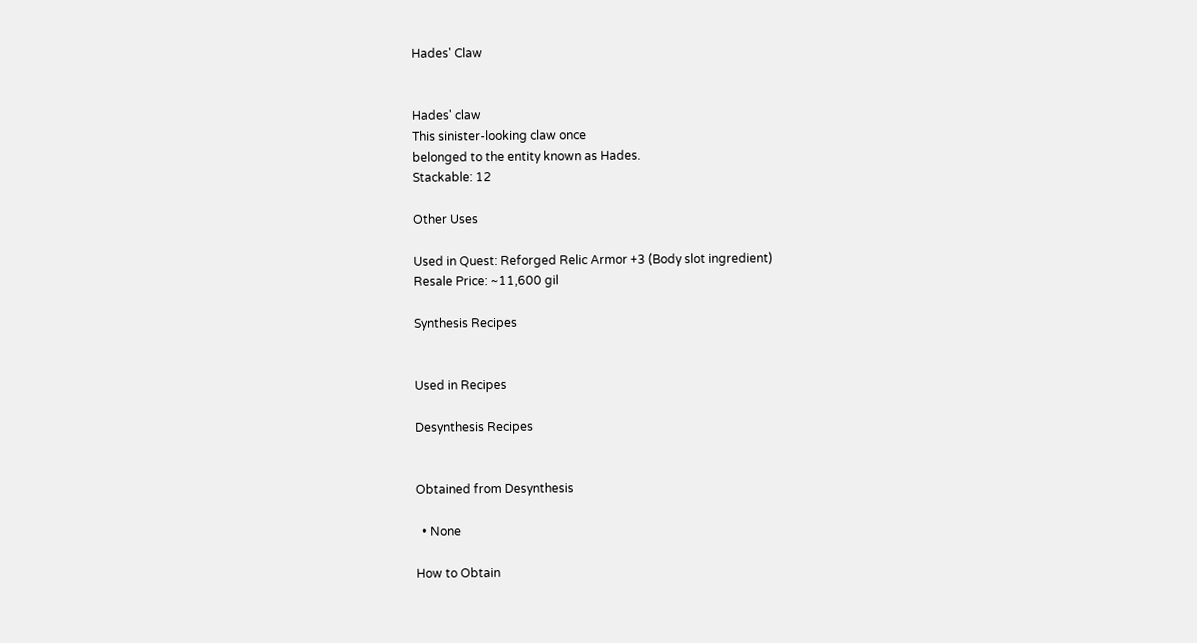Hades' Claw


Hades' claw
This sinister-looking claw once
belonged to the entity known as Hades.
Stackable: 12

Other Uses

Used in Quest: Reforged Relic Armor +3 (Body slot ingredient)
Resale Price: ~11,600 gil

Synthesis Recipes


Used in Recipes

Desynthesis Recipes


Obtained from Desynthesis

  • None

How to Obtain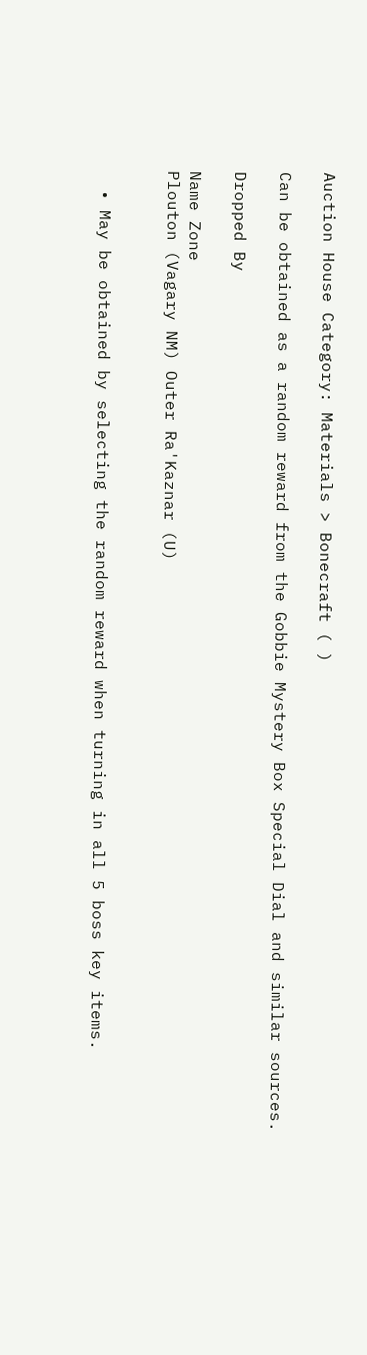Auction House Category: Materials > Bonecraft ( )

Can be obtained as a random reward from the Gobbie Mystery Box Special Dial and similar sources.

Dropped By

Name Zone
Plouton (Vagary NM) Outer Ra'Kaznar (U)


  • May be obtained by selecting the random reward when turning in all 5 boss key items.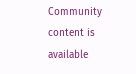Community content is available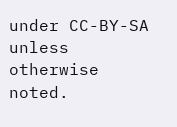under CC-BY-SA unless otherwise noted.